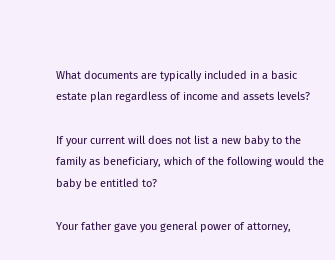What documents are typically included in a basic estate plan regardless of income and assets levels?

If your current will does not list a new baby to the family as beneficiary, which of the following would the baby be entitled to?

Your father gave you general power of attorney,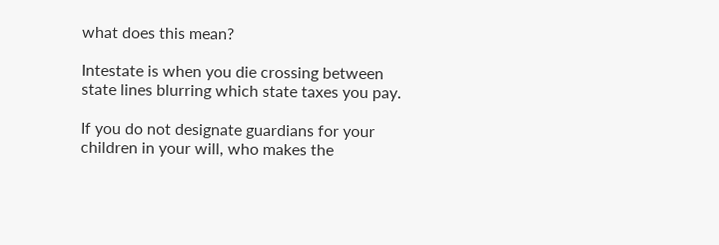what does this mean?

Intestate is when you die crossing between state lines blurring which state taxes you pay.

If you do not designate guardians for your children in your will, who makes the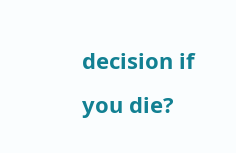decision if you die?